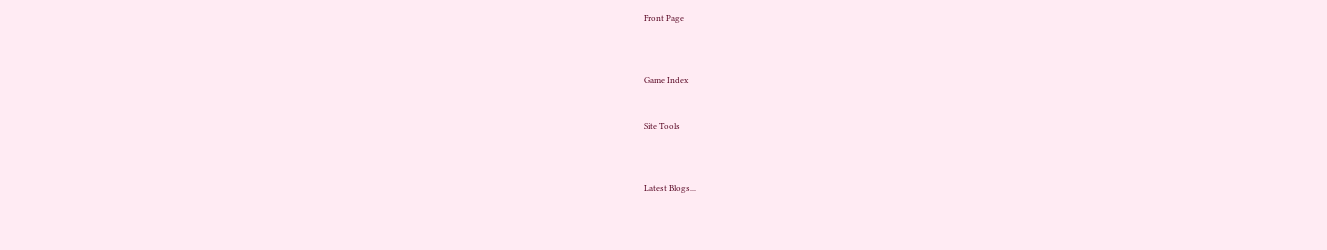Front Page



Game Index


Site Tools



Latest Blogs...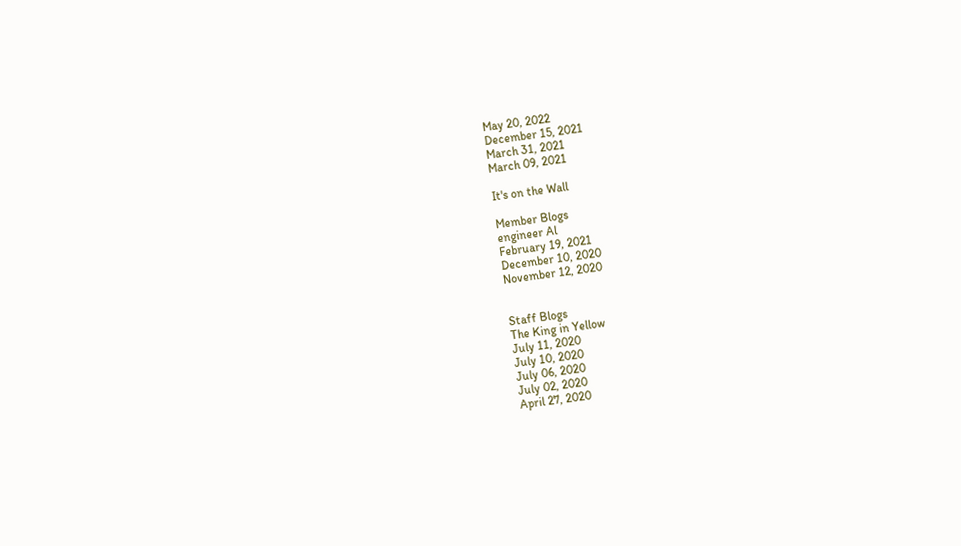May 20, 2022
December 15, 2021
March 31, 2021
March 09, 2021

It's on the Wall

Member Blogs
engineer Al
February 19, 2021
December 10, 2020
November 12, 2020


Staff Blogs
The King in Yellow
July 11, 2020
July 10, 2020
July 06, 2020
July 02, 2020
April 27, 2020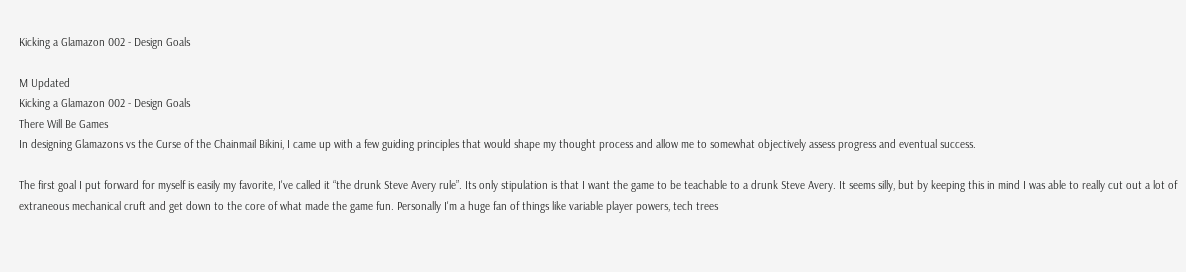Kicking a Glamazon 002 - Design Goals

M Updated
Kicking a Glamazon 002 - Design Goals
There Will Be Games
In designing Glamazons vs the Curse of the Chainmail Bikini, I came up with a few guiding principles that would shape my thought process and allow me to somewhat objectively assess progress and eventual success.

The first goal I put forward for myself is easily my favorite, I've called it “the drunk Steve Avery rule”. Its only stipulation is that I want the game to be teachable to a drunk Steve Avery. It seems silly, but by keeping this in mind I was able to really cut out a lot of extraneous mechanical cruft and get down to the core of what made the game fun. Personally I'm a huge fan of things like variable player powers, tech trees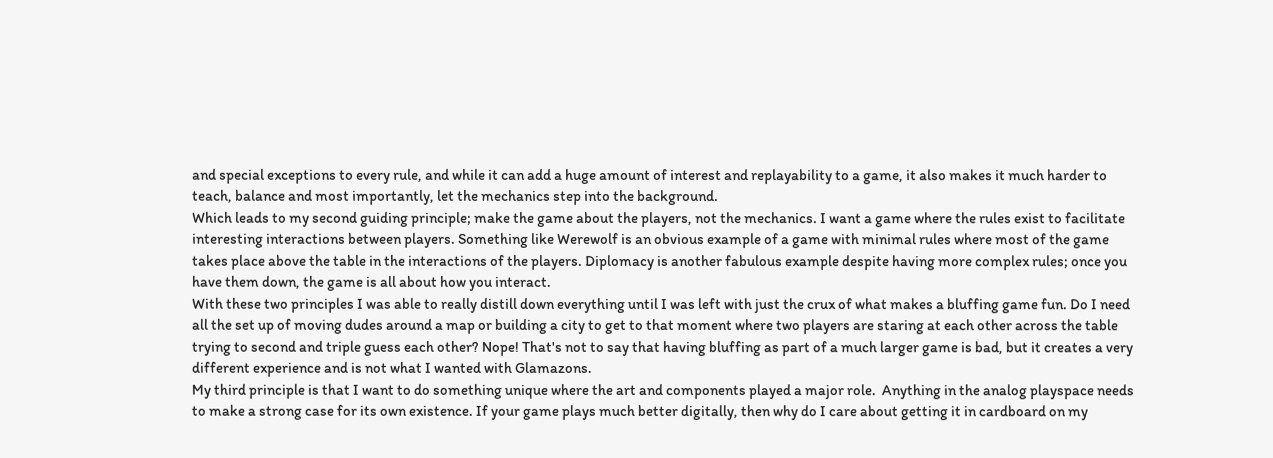and special exceptions to every rule, and while it can add a huge amount of interest and replayability to a game, it also makes it much harder to teach, balance and most importantly, let the mechanics step into the background.
Which leads to my second guiding principle; make the game about the players, not the mechanics. I want a game where the rules exist to facilitate interesting interactions between players. Something like Werewolf is an obvious example of a game with minimal rules where most of the game takes place above the table in the interactions of the players. Diplomacy is another fabulous example despite having more complex rules; once you have them down, the game is all about how you interact.
With these two principles I was able to really distill down everything until I was left with just the crux of what makes a bluffing game fun. Do I need all the set up of moving dudes around a map or building a city to get to that moment where two players are staring at each other across the table trying to second and triple guess each other? Nope! That's not to say that having bluffing as part of a much larger game is bad, but it creates a very different experience and is not what I wanted with Glamazons.
My third principle is that I want to do something unique where the art and components played a major role.  Anything in the analog playspace needs to make a strong case for its own existence. If your game plays much better digitally, then why do I care about getting it in cardboard on my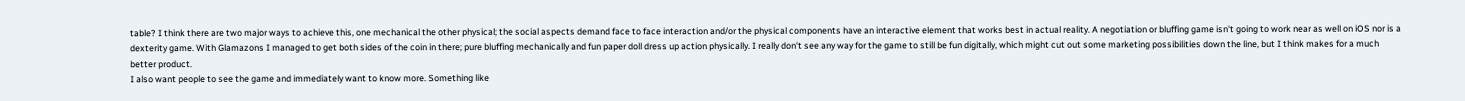table? I think there are two major ways to achieve this, one mechanical the other physical; the social aspects demand face to face interaction and/or the physical components have an interactive element that works best in actual reality. A negotiation or bluffing game isn't going to work near as well on iOS nor is a dexterity game. With Glamazons I managed to get both sides of the coin in there; pure bluffing mechanically and fun paper doll dress up action physically. I really don't see any way for the game to still be fun digitally, which might cut out some marketing possibilities down the line, but I think makes for a much better product.
I also want people to see the game and immediately want to know more. Something like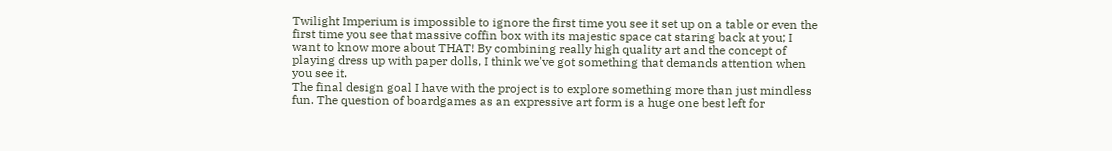Twilight Imperium is impossible to ignore the first time you see it set up on a table or even the first time you see that massive coffin box with its majestic space cat staring back at you; I want to know more about THAT! By combining really high quality art and the concept of playing dress up with paper dolls, I think we've got something that demands attention when you see it.
The final design goal I have with the project is to explore something more than just mindless fun. The question of boardgames as an expressive art form is a huge one best left for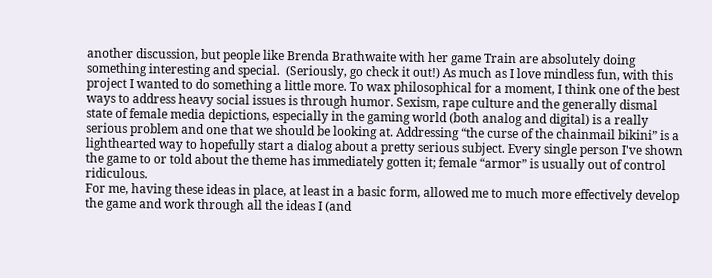another discussion, but people like Brenda Brathwaite with her game Train are absolutely doing something interesting and special.  (Seriously, go check it out!) As much as I love mindless fun, with this project I wanted to do something a little more. To wax philosophical for a moment, I think one of the best ways to address heavy social issues is through humor. Sexism, rape culture and the generally dismal state of female media depictions, especially in the gaming world (both analog and digital) is a really serious problem and one that we should be looking at. Addressing “the curse of the chainmail bikini” is a lighthearted way to hopefully start a dialog about a pretty serious subject. Every single person I've shown the game to or told about the theme has immediately gotten it; female “armor” is usually out of control ridiculous.
For me, having these ideas in place, at least in a basic form, allowed me to much more effectively develop the game and work through all the ideas I (and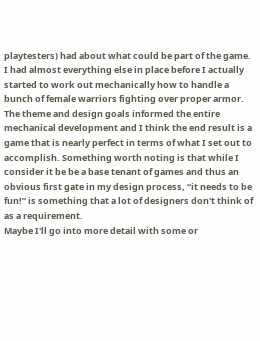playtesters) had about what could be part of the game. I had almost everything else in place before I actually started to work out mechanically how to handle a bunch of female warriors fighting over proper armor. The theme and design goals informed the entire mechanical development and I think the end result is a game that is nearly perfect in terms of what I set out to accomplish. Something worth noting is that while I consider it be be a base tenant of games and thus an obvious first gate in my design process, “it needs to be fun!” is something that a lot of designers don't think of as a requirement.
Maybe I'll go into more detail with some or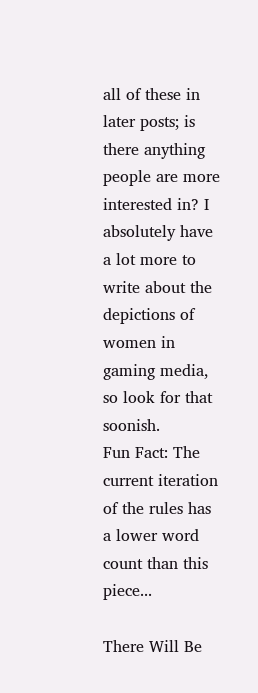all of these in later posts; is there anything people are more interested in? I absolutely have a lot more to write about the depictions of women in gaming media, so look for that soonish.
Fun Fact: The current iteration of the rules has a lower word count than this piece...

There Will Be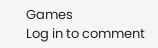Games
Log in to comment